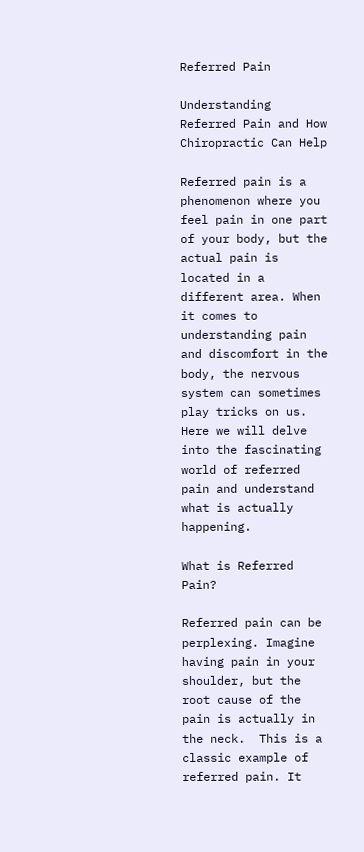Referred Pain

Understanding Referred Pain and How Chiropractic Can Help

Referred pain is a phenomenon where you feel pain in one part of your body, but the actual pain is located in a different area. When it comes to understanding pain and discomfort in the body, the nervous system can sometimes play tricks on us. Here we will delve into the fascinating world of referred pain and understand what is actually happening.

What is Referred Pain?

Referred pain can be perplexing. Imagine having pain in your shoulder, but the root cause of the pain is actually in the neck.  This is a classic example of referred pain. It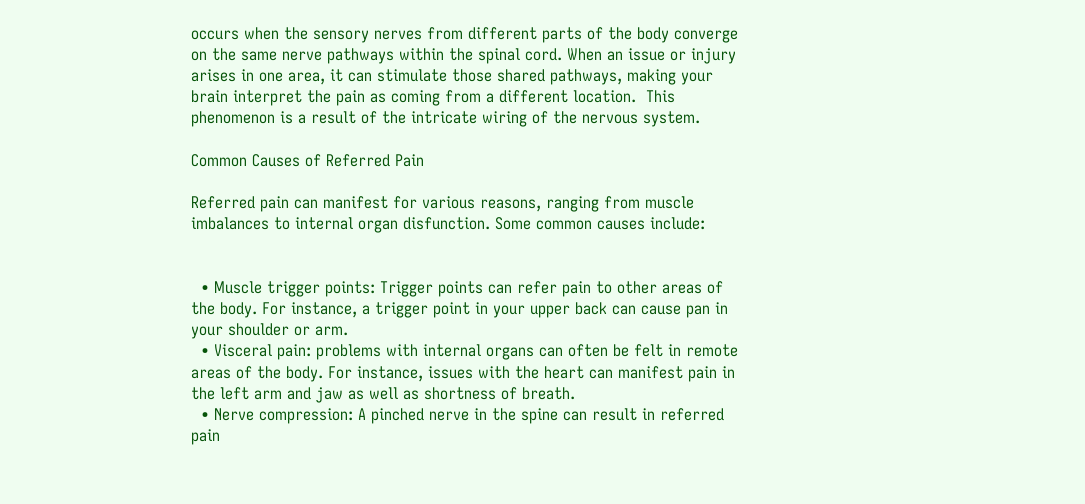occurs when the sensory nerves from different parts of the body converge on the same nerve pathways within the spinal cord. When an issue or injury arises in one area, it can stimulate those shared pathways, making your brain interpret the pain as coming from a different location.  This phenomenon is a result of the intricate wiring of the nervous system.

Common Causes of Referred Pain

Referred pain can manifest for various reasons, ranging from muscle imbalances to internal organ disfunction. Some common causes include:


  • Muscle trigger points: Trigger points can refer pain to other areas of the body. For instance, a trigger point in your upper back can cause pan in your shoulder or arm.
  • Visceral pain: problems with internal organs can often be felt in remote areas of the body. For instance, issues with the heart can manifest pain in the left arm and jaw as well as shortness of breath.
  • Nerve compression: A pinched nerve in the spine can result in referred pain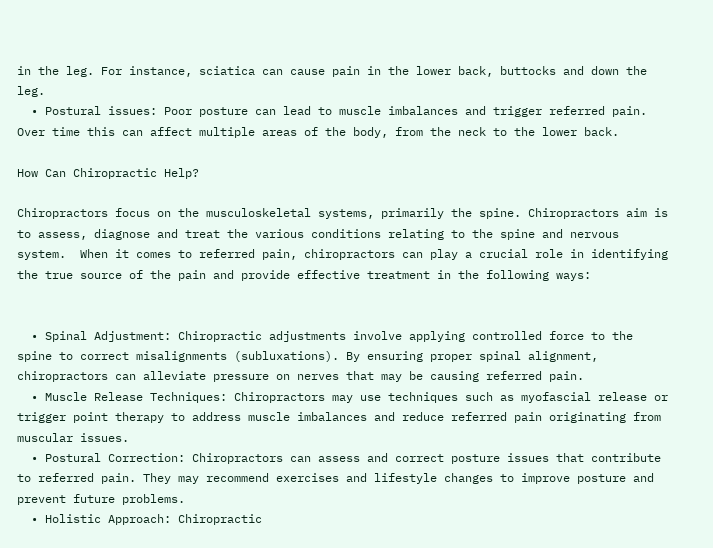in the leg. For instance, sciatica can cause pain in the lower back, buttocks and down the leg.
  • Postural issues: Poor posture can lead to muscle imbalances and trigger referred pain. Over time this can affect multiple areas of the body, from the neck to the lower back.

How Can Chiropractic Help?

Chiropractors focus on the musculoskeletal systems, primarily the spine. Chiropractors aim is to assess, diagnose and treat the various conditions relating to the spine and nervous system.  When it comes to referred pain, chiropractors can play a crucial role in identifying the true source of the pain and provide effective treatment in the following ways:


  • Spinal Adjustment: Chiropractic adjustments involve applying controlled force to the spine to correct misalignments (subluxations). By ensuring proper spinal alignment, chiropractors can alleviate pressure on nerves that may be causing referred pain.
  • Muscle Release Techniques: Chiropractors may use techniques such as myofascial release or trigger point therapy to address muscle imbalances and reduce referred pain originating from muscular issues.
  • Postural Correction: Chiropractors can assess and correct posture issues that contribute to referred pain. They may recommend exercises and lifestyle changes to improve posture and prevent future problems.
  • Holistic Approach: Chiropractic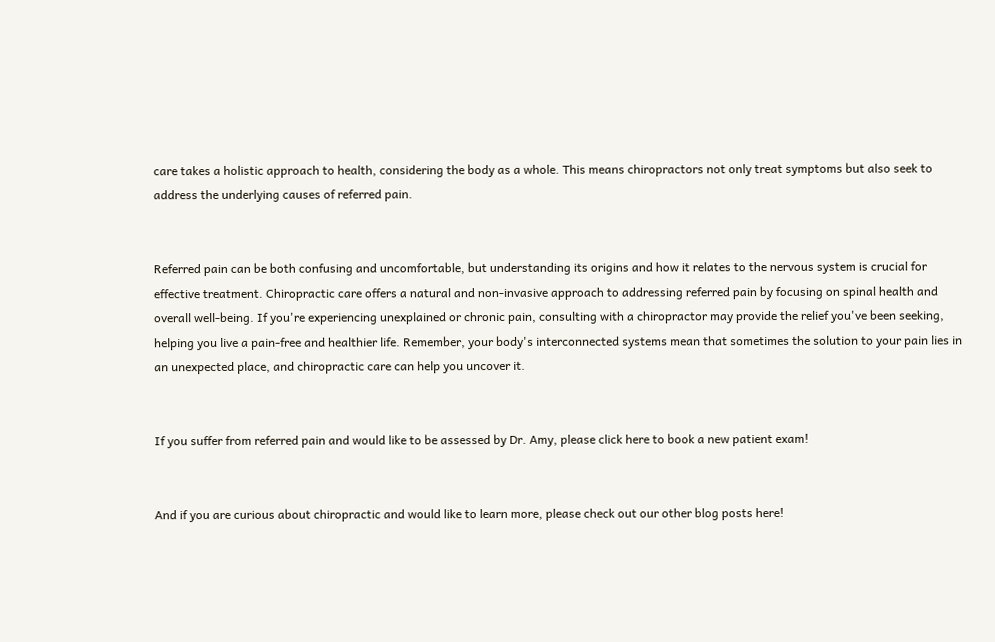care takes a holistic approach to health, considering the body as a whole. This means chiropractors not only treat symptoms but also seek to address the underlying causes of referred pain.


Referred pain can be both confusing and uncomfortable, but understanding its origins and how it relates to the nervous system is crucial for effective treatment. Chiropractic care offers a natural and non-invasive approach to addressing referred pain by focusing on spinal health and overall well-being. If you're experiencing unexplained or chronic pain, consulting with a chiropractor may provide the relief you've been seeking, helping you live a pain-free and healthier life. Remember, your body's interconnected systems mean that sometimes the solution to your pain lies in an unexpected place, and chiropractic care can help you uncover it.


If you suffer from referred pain and would like to be assessed by Dr. Amy, please click here to book a new patient exam!


And if you are curious about chiropractic and would like to learn more, please check out our other blog posts here!